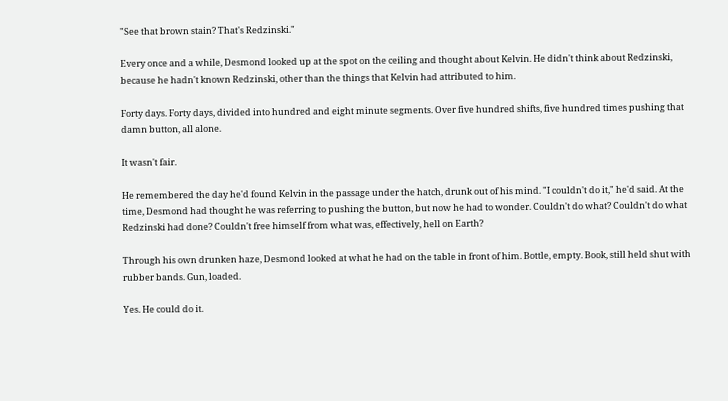"See that brown stain? That's Redzinski."

Every once and a while, Desmond looked up at the spot on the ceiling and thought about Kelvin. He didn't think about Redzinski, because he hadn't known Redzinski, other than the things that Kelvin had attributed to him.

Forty days. Forty days, divided into hundred and eight minute segments. Over five hundred shifts, five hundred times pushing that damn button, all alone.

It wasn't fair.

He remembered the day he'd found Kelvin in the passage under the hatch, drunk out of his mind. "I couldn't do it," he'd said. At the time, Desmond had thought he was referring to pushing the button, but now he had to wonder. Couldn't do what? Couldn't do what Redzinski had done? Couldn't free himself from what was, effectively, hell on Earth?

Through his own drunken haze, Desmond looked at what he had on the table in front of him. Bottle, empty. Book, still held shut with rubber bands. Gun, loaded.

Yes. He could do it.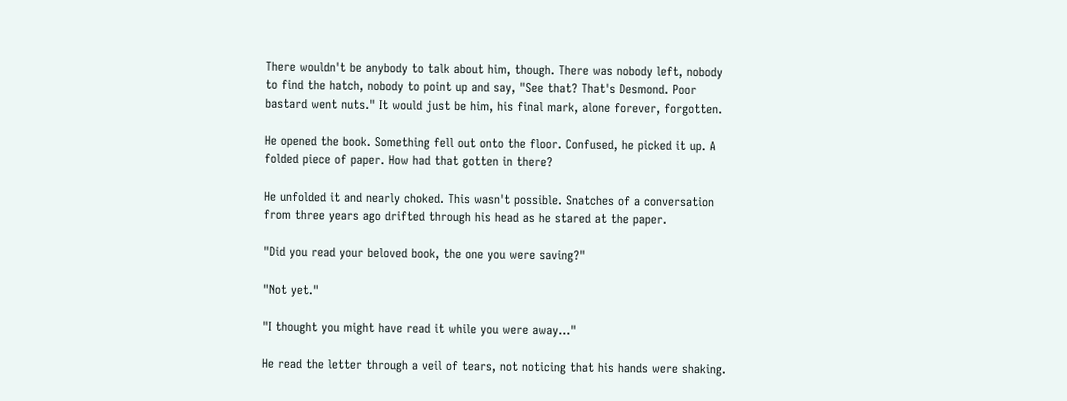There wouldn't be anybody to talk about him, though. There was nobody left, nobody to find the hatch, nobody to point up and say, "See that? That's Desmond. Poor bastard went nuts." It would just be him, his final mark, alone forever, forgotten.

He opened the book. Something fell out onto the floor. Confused, he picked it up. A folded piece of paper. How had that gotten in there?

He unfolded it and nearly choked. This wasn't possible. Snatches of a conversation from three years ago drifted through his head as he stared at the paper.

"Did you read your beloved book, the one you were saving?"

"Not yet."

"I thought you might have read it while you were away…"

He read the letter through a veil of tears, not noticing that his hands were shaking.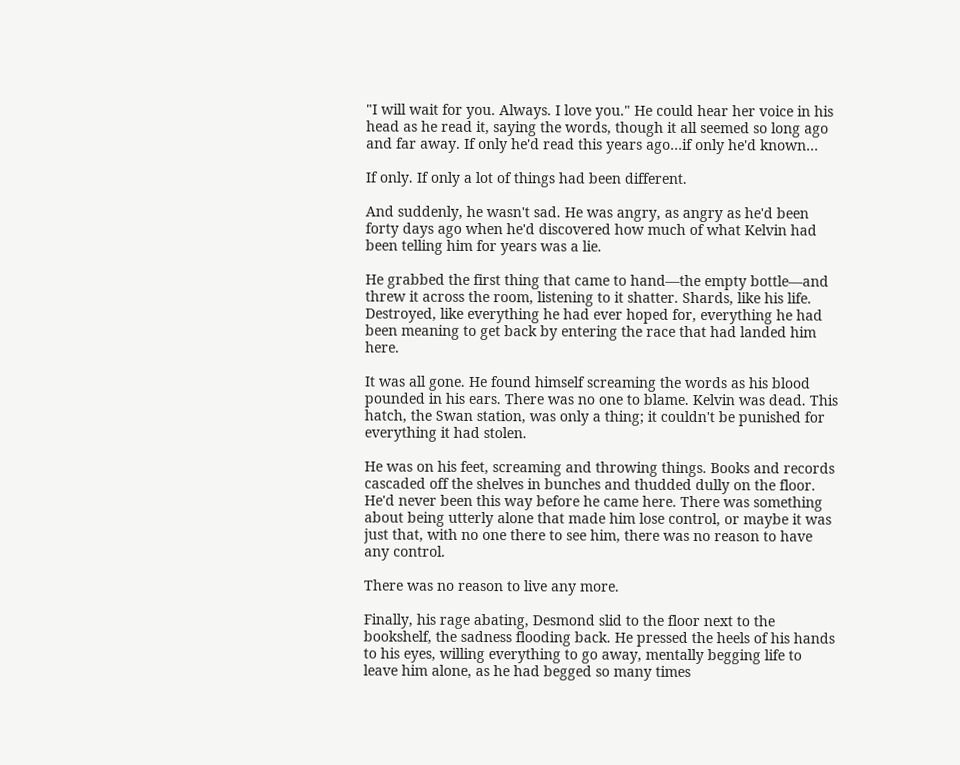"I will wait for you. Always. I love you." He could hear her voice in his head as he read it, saying the words, though it all seemed so long ago and far away. If only he'd read this years ago…if only he'd known…

If only. If only a lot of things had been different.

And suddenly, he wasn't sad. He was angry, as angry as he'd been forty days ago when he'd discovered how much of what Kelvin had been telling him for years was a lie.

He grabbed the first thing that came to hand—the empty bottle—and threw it across the room, listening to it shatter. Shards, like his life. Destroyed, like everything he had ever hoped for, everything he had been meaning to get back by entering the race that had landed him here.

It was all gone. He found himself screaming the words as his blood pounded in his ears. There was no one to blame. Kelvin was dead. This hatch, the Swan station, was only a thing; it couldn't be punished for everything it had stolen.

He was on his feet, screaming and throwing things. Books and records cascaded off the shelves in bunches and thudded dully on the floor. He'd never been this way before he came here. There was something about being utterly alone that made him lose control, or maybe it was just that, with no one there to see him, there was no reason to have any control.

There was no reason to live any more.

Finally, his rage abating, Desmond slid to the floor next to the bookshelf, the sadness flooding back. He pressed the heels of his hands to his eyes, willing everything to go away, mentally begging life to leave him alone, as he had begged so many times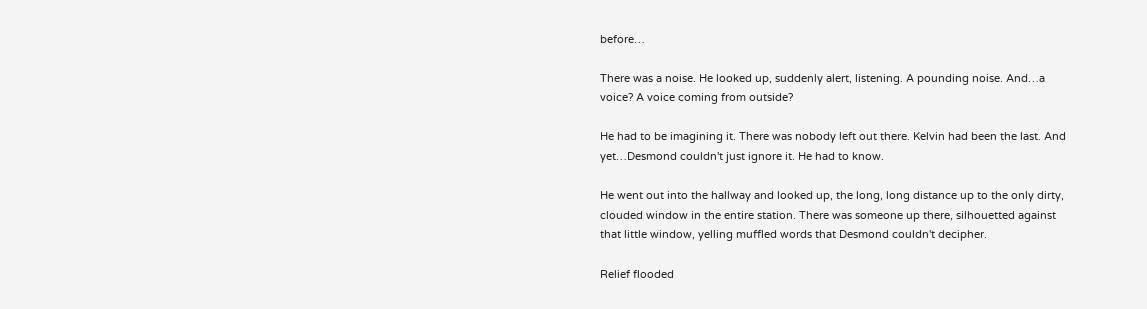before…

There was a noise. He looked up, suddenly alert, listening. A pounding noise. And…a voice? A voice coming from outside?

He had to be imagining it. There was nobody left out there. Kelvin had been the last. And yet…Desmond couldn't just ignore it. He had to know.

He went out into the hallway and looked up, the long, long distance up to the only dirty, clouded window in the entire station. There was someone up there, silhouetted against that little window, yelling muffled words that Desmond couldn't decipher.

Relief flooded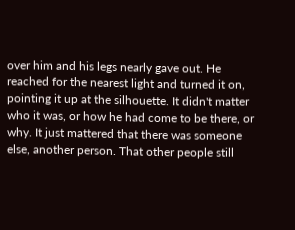over him and his legs nearly gave out. He reached for the nearest light and turned it on, pointing it up at the silhouette. It didn't matter who it was, or how he had come to be there, or why. It just mattered that there was someone else, another person. That other people still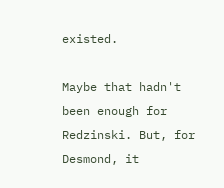existed.

Maybe that hadn't been enough for Redzinski. But, for Desmond, it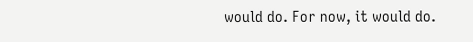would do. For now, it would do.